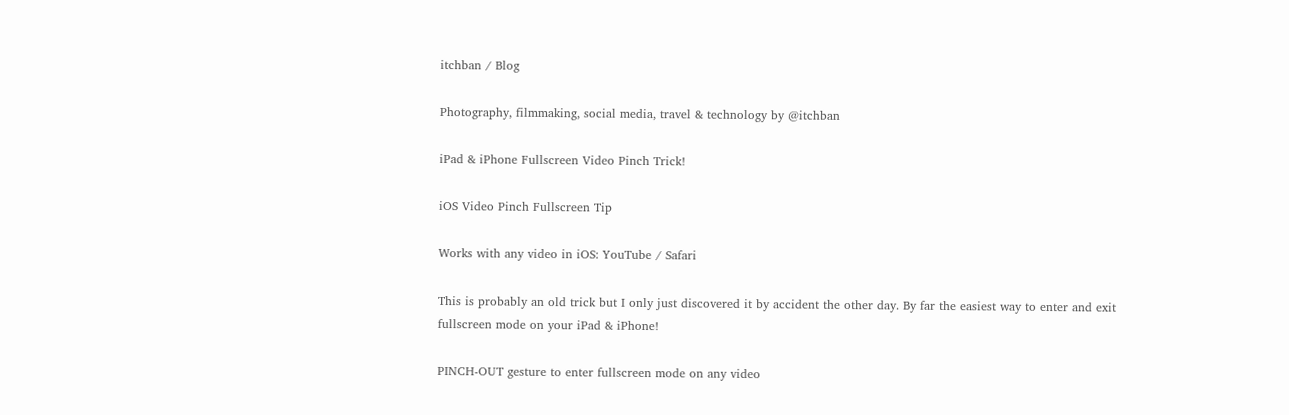itchban / Blog

Photography, filmmaking, social media, travel & technology by @itchban

iPad & iPhone Fullscreen Video Pinch Trick!

iOS Video Pinch Fullscreen Tip

Works with any video in iOS: YouTube / Safari

This is probably an old trick but I only just discovered it by accident the other day. By far the easiest way to enter and exit fullscreen mode on your iPad & iPhone!

PINCH-OUT gesture to enter fullscreen mode on any video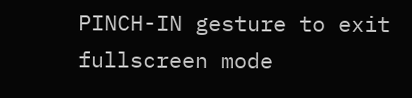PINCH-IN gesture to exit fullscreen mode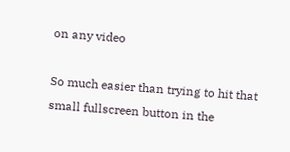on any video

So much easier than trying to hit that small fullscreen button in the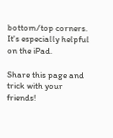bottom/top corners. It's especially helpful on the iPad.

Share this page and trick with your friends!